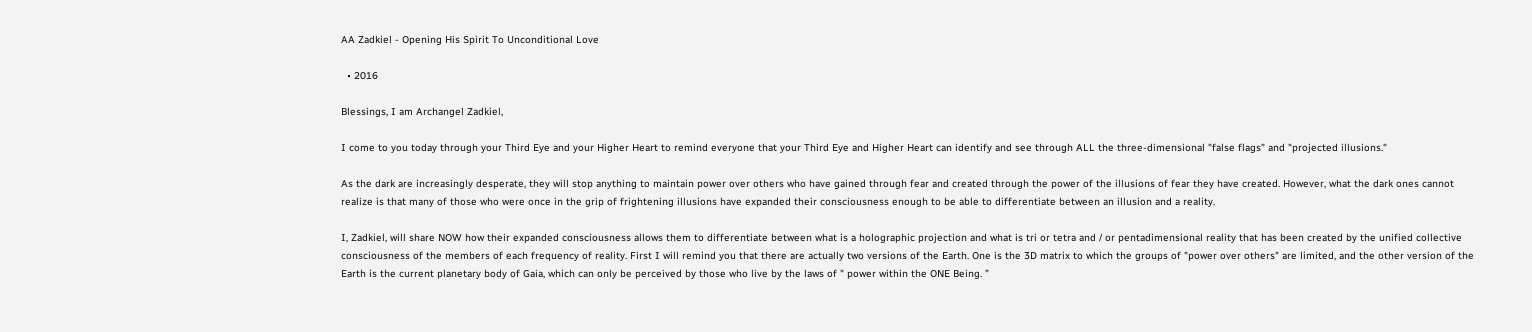AA Zadkiel - Opening His Spirit To Unconditional Love

  • 2016

Blessings, I am Archangel Zadkiel,

I come to you today through your Third Eye and your Higher Heart to remind everyone that your Third Eye and Higher Heart can identify and see through ALL the three-dimensional "false flags" and "projected illusions."

As the dark are increasingly desperate, they will stop anything to maintain power over others who have gained through fear and created through the power of the illusions of fear they have created. However, what the dark ones cannot realize is that many of those who were once in the grip of frightening illusions have expanded their consciousness enough to be able to differentiate between an illusion and a reality.

I, Zadkiel, will share NOW how their expanded consciousness allows them to differentiate between what is a holographic projection and what is tri or tetra and / or pentadimensional reality that has been created by the unified collective consciousness of the members of each frequency of reality. First I will remind you that there are actually two versions of the Earth. One is the 3D matrix to which the groups of "power over others" are limited, and the other version of the Earth is the current planetary body of Gaia, which can only be perceived by those who live by the laws of " power within the ONE Being. ”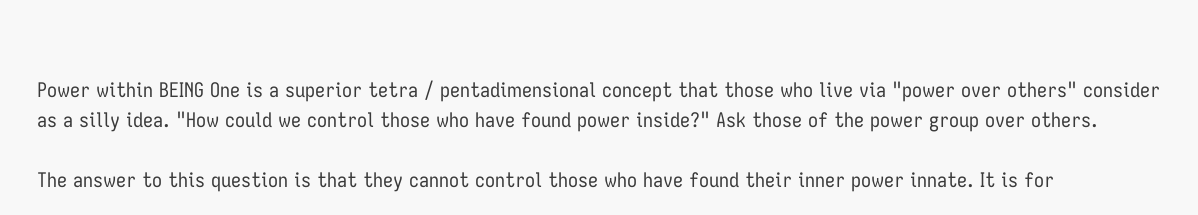Power within BEING One is a superior tetra / pentadimensional concept that those who live via "power over others" consider as a silly idea. "How could we control those who have found power inside?" Ask those of the power group over others.

The answer to this question is that they cannot control those who have found their inner power innate. It is for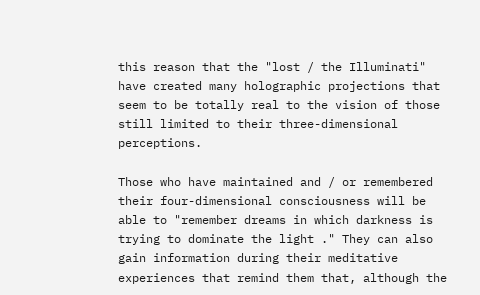this reason that the "lost / the Illuminati" have created many holographic projections that seem to be totally real to the vision of those still limited to their three-dimensional perceptions.

Those who have maintained and / or remembered their four-dimensional consciousness will be able to "remember dreams in which darkness is trying to dominate the light ." They can also gain information during their meditative experiences that remind them that, although the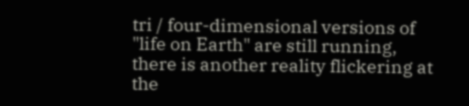tri / four-dimensional versions of "life on Earth" are still running, there is another reality flickering at the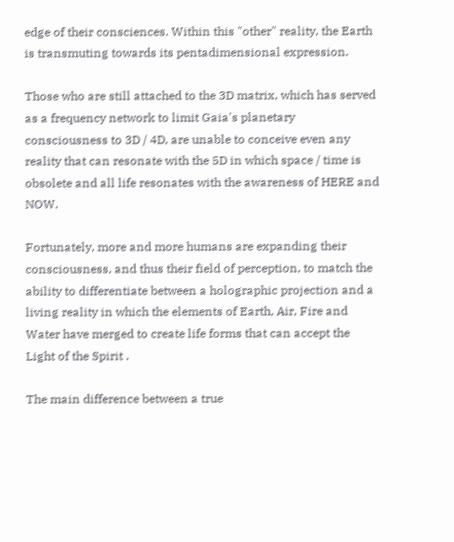edge of their consciences. Within this "other" reality, the Earth is transmuting towards its pentadimensional expression.

Those who are still attached to the 3D matrix, which has served as a frequency network to limit Gaia's planetary consciousness to 3D / 4D, are unable to conceive even any reality that can resonate with the 5D in which space / time is obsolete and all life resonates with the awareness of HERE and NOW.

Fortunately, more and more humans are expanding their consciousness, and thus their field of perception, to match the ability to differentiate between a holographic projection and a living reality in which the elements of Earth, Air, Fire and Water have merged to create life forms that can accept the Light of the Spirit .

The main difference between a true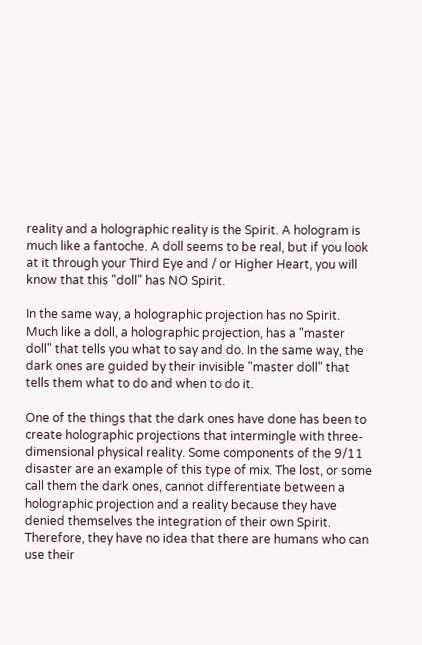reality and a holographic reality is the Spirit. A hologram is much like a fantoche. A doll seems to be real, but if you look at it through your Third Eye and / or Higher Heart, you will know that this "doll" has NO Spirit.

In the same way, a holographic projection has no Spirit. Much like a doll, a holographic projection, has a "master doll" that tells you what to say and do. In the same way, the dark ones are guided by their invisible "master doll" that tells them what to do and when to do it.

One of the things that the dark ones have done has been to create holographic projections that intermingle with three-dimensional physical reality. Some components of the 9/11 disaster are an example of this type of mix. The lost, or some call them the dark ones, cannot differentiate between a holographic projection and a reality because they have denied themselves the integration of their own Spirit. Therefore, they have no idea that there are humans who can use their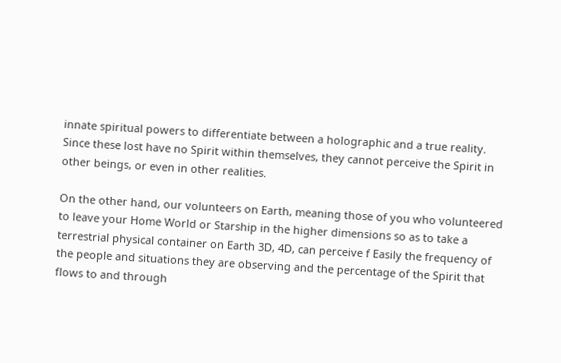innate spiritual powers to differentiate between a holographic and a true reality. Since these lost have no Spirit within themselves, they cannot perceive the Spirit in other beings, or even in other realities.

On the other hand, our volunteers on Earth, meaning those of you who volunteered to leave your Home World or Starship in the higher dimensions so as to take a terrestrial physical container on Earth 3D, 4D, can perceive f Easily the frequency of the people and situations they are observing and the percentage of the Spirit that flows to and through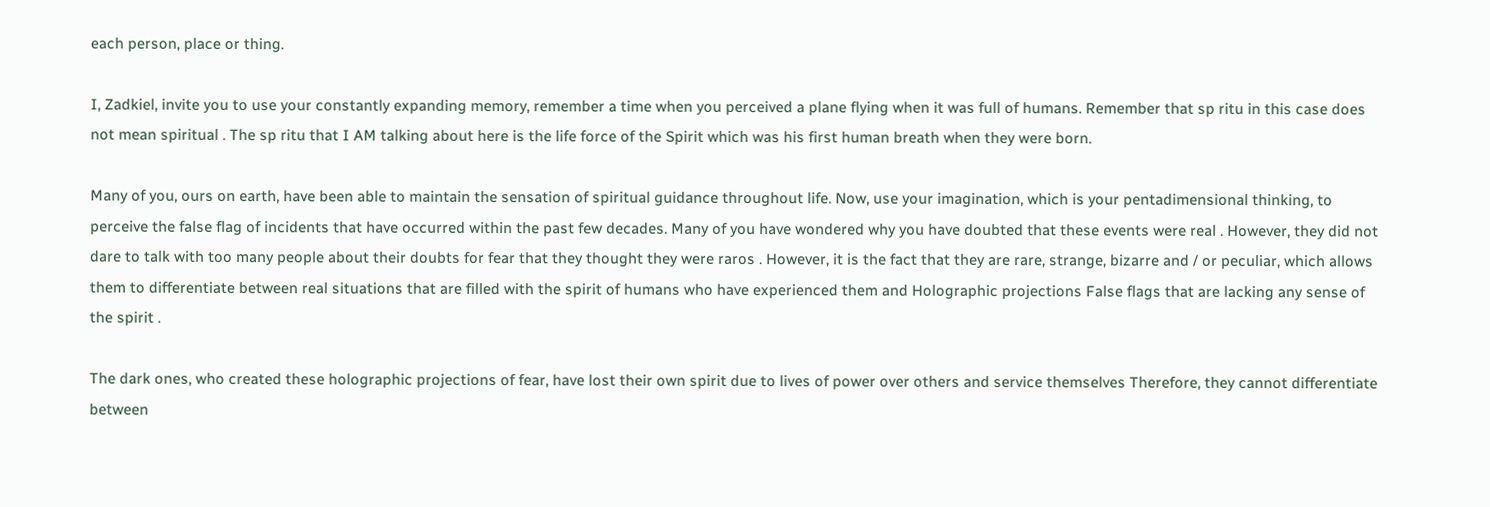each person, place or thing.

I, Zadkiel, invite you to use your constantly expanding memory, remember a time when you perceived a plane flying when it was full of humans. Remember that sp ritu in this case does not mean spiritual . The sp ritu that I AM talking about here is the life force of the Spirit which was his first human breath when they were born.

Many of you, ours on earth, have been able to maintain the sensation of spiritual guidance throughout life. Now, use your imagination, which is your pentadimensional thinking, to perceive the false flag of incidents that have occurred within the past few decades. Many of you have wondered why you have doubted that these events were real . However, they did not dare to talk with too many people about their doubts for fear that they thought they were raros . However, it is the fact that they are rare, strange, bizarre and / or peculiar, which allows them to differentiate between real situations that are filled with the spirit of humans who have experienced them and Holographic projections False flags that are lacking any sense of the spirit .

The dark ones, who created these holographic projections of fear, have lost their own spirit due to lives of power over others and service themselves Therefore, they cannot differentiate between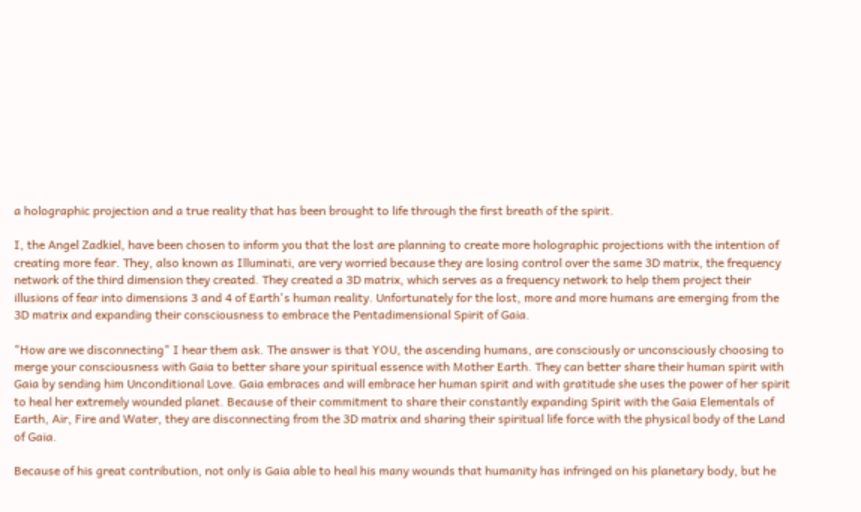a holographic projection and a true reality that has been brought to life through the first breath of the spirit.

I, the Angel Zadkiel, have been chosen to inform you that the lost are planning to create more holographic projections with the intention of creating more fear. They, also known as Illuminati, are very worried because they are losing control over the same 3D matrix, the frequency network of the third dimension they created. They created a 3D matrix, which serves as a frequency network to help them project their illusions of fear into dimensions 3 and 4 of Earth's human reality. Unfortunately for the lost, more and more humans are emerging from the 3D matrix and expanding their consciousness to embrace the Pentadimensional Spirit of Gaia.

"How are we disconnecting" I hear them ask. The answer is that YOU, the ascending humans, are consciously or unconsciously choosing to merge your consciousness with Gaia to better share your spiritual essence with Mother Earth. They can better share their human spirit with Gaia by sending him Unconditional Love. Gaia embraces and will embrace her human spirit and with gratitude she uses the power of her spirit to heal her extremely wounded planet. Because of their commitment to share their constantly expanding Spirit with the Gaia Elementals of Earth, Air, Fire and Water, they are disconnecting from the 3D matrix and sharing their spiritual life force with the physical body of the Land of Gaia.

Because of his great contribution, not only is Gaia able to heal his many wounds that humanity has infringed on his planetary body, but he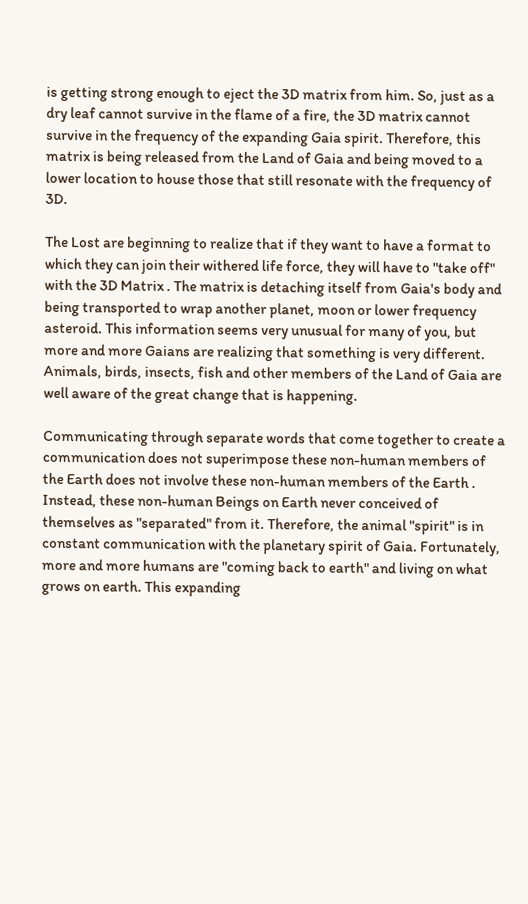is getting strong enough to eject the 3D matrix from him. So, just as a dry leaf cannot survive in the flame of a fire, the 3D matrix cannot survive in the frequency of the expanding Gaia spirit. Therefore, this matrix is being released from the Land of Gaia and being moved to a lower location to house those that still resonate with the frequency of 3D.

The Lost are beginning to realize that if they want to have a format to which they can join their withered life force, they will have to "take off" with the 3D Matrix . The matrix is detaching itself from Gaia's body and being transported to wrap another planet, moon or lower frequency asteroid. This information seems very unusual for many of you, but more and more Gaians are realizing that something is very different. Animals, birds, insects, fish and other members of the Land of Gaia are well aware of the great change that is happening.

Communicating through separate words that come together to create a communication does not superimpose these non-human members of the Earth does not involve these non-human members of the Earth . Instead, these non-human Beings on Earth never conceived of themselves as "separated" from it. Therefore, the animal "spirit" is in constant communication with the planetary spirit of Gaia. Fortunately, more and more humans are "coming back to earth" and living on what grows on earth. This expanding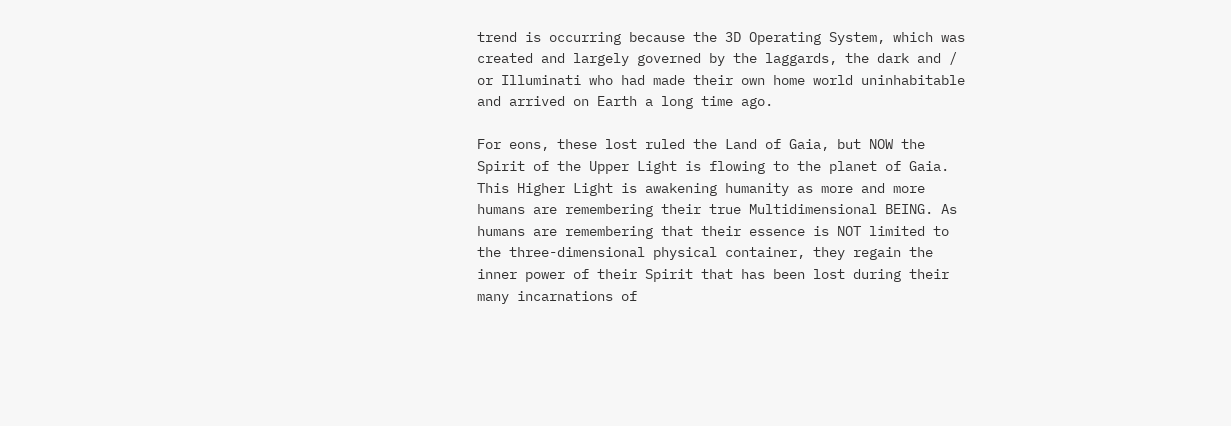trend is occurring because the 3D Operating System, which was created and largely governed by the laggards, the dark and / or Illuminati who had made their own home world uninhabitable and arrived on Earth a long time ago.

For eons, these lost ruled the Land of Gaia, but NOW the Spirit of the Upper Light is flowing to the planet of Gaia. This Higher Light is awakening humanity as more and more humans are remembering their true Multidimensional BEING. As humans are remembering that their essence is NOT limited to the three-dimensional physical container, they regain the inner power of their Spirit that has been lost during their many incarnations of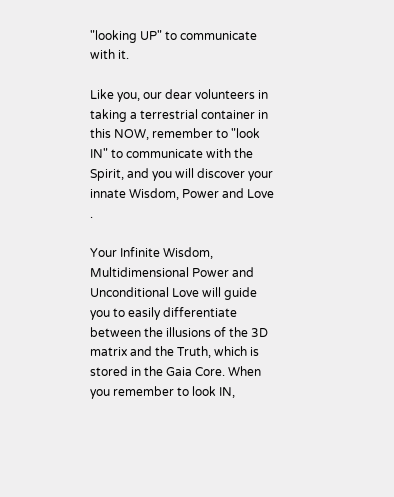"looking UP" to communicate with it.

Like you, our dear volunteers in taking a terrestrial container in this NOW, remember to "look IN" to communicate with the Spirit, and you will discover your innate Wisdom, Power and Love .

Your Infinite Wisdom, Multidimensional Power and Unconditional Love will guide you to easily differentiate between the illusions of the 3D matrix and the Truth, which is stored in the Gaia Core. When you remember to look IN,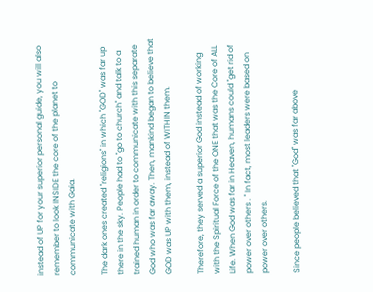instead of UP for your superior personal guide, you will also remember to look INSIDE the core of the planet to communicate with Gaia.

The dark ones created "religions" in which "GOD" was far up there in the sky. People had to "go to church" and talk to a trained human in order to communicate with this separate God who was far away. Then, mankind began to believe that GOD was UP with them, instead of WITHIN them.

Therefore, they served a superior God instead of working with the Spiritual Force of the ONE that was the Core of ALL Life. When God was far in Heaven, humans could "get rid of power over others . " In fact, most leaders were based on power over others.

Since people believed that "God" was far above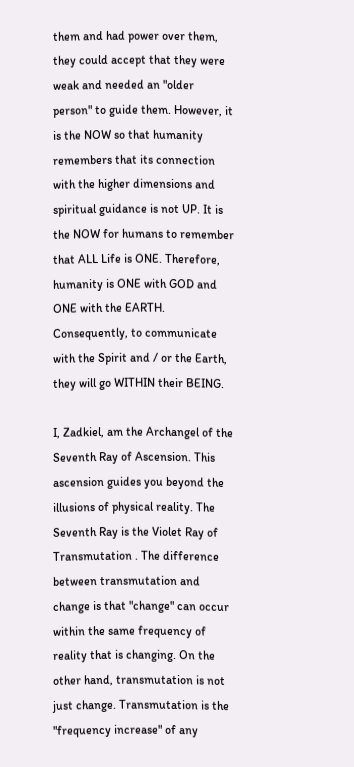them and had power over them, they could accept that they were weak and needed an "older person" to guide them. However, it is the NOW so that humanity remembers that its connection with the higher dimensions and spiritual guidance is not UP. It is the NOW for humans to remember that ALL Life is ONE. Therefore, humanity is ONE with GOD and ONE with the EARTH. Consequently, to communicate with the Spirit and / or the Earth, they will go WITHIN their BEING.

I, Zadkiel, am the Archangel of the Seventh Ray of Ascension. This ascension guides you beyond the illusions of physical reality. The Seventh Ray is the Violet Ray of Transmutation . The difference between transmutation and change is that "change" can occur within the same frequency of reality that is changing. On the other hand, transmutation is not just change. Transmutation is the "frequency increase" of any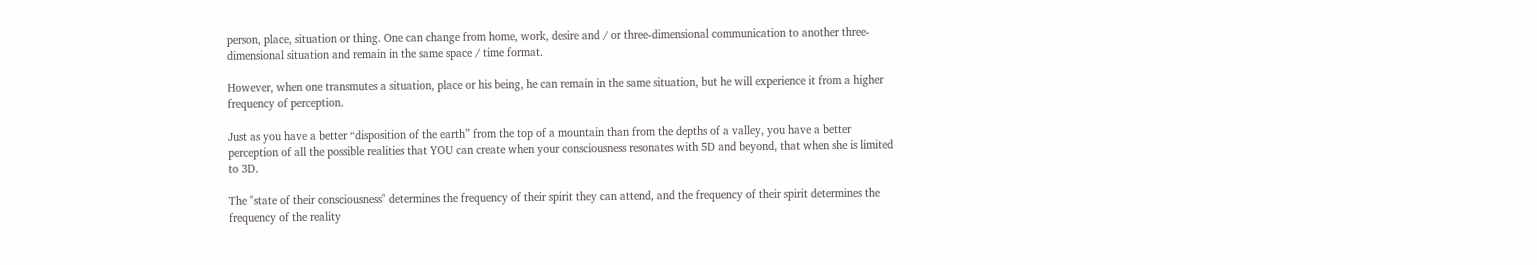person, place, situation or thing. One can change from home, work, desire and / or three-dimensional communication to another three-dimensional situation and remain in the same space / time format.

However, when one transmutes a situation, place or his being, he can remain in the same situation, but he will experience it from a higher frequency of perception.

Just as you have a better “disposition of the earth” from the top of a mountain than from the depths of a valley, you have a better perception of all the possible realities that YOU can create when your consciousness resonates with 5D and beyond, that when she is limited to 3D.

The "state of their consciousness" determines the frequency of their spirit they can attend, and the frequency of their spirit determines the frequency of the reality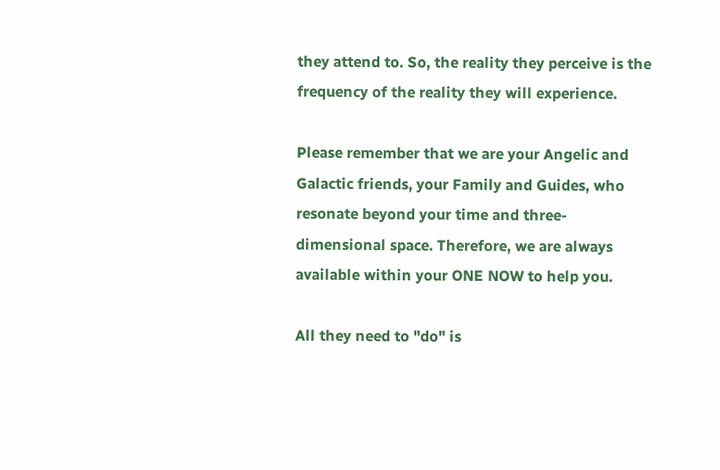they attend to. So, the reality they perceive is the frequency of the reality they will experience.

Please remember that we are your Angelic and Galactic friends, your Family and Guides, who resonate beyond your time and three-dimensional space. Therefore, we are always available within your ONE NOW to help you.

All they need to "do" is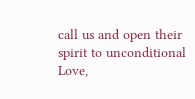call us and open their spirit to unconditional Love,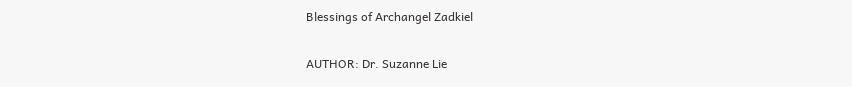Blessings of Archangel Zadkiel

AUTHOR: Dr. Suzanne Lie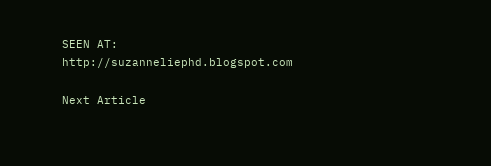SEEN AT: http://suzanneliephd.blogspot.com

Next Article